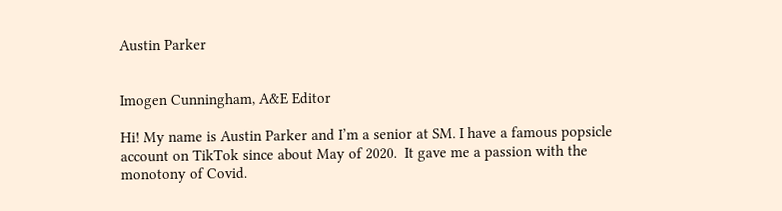Austin Parker


Imogen Cunningham, A&E Editor

Hi! My name is Austin Parker and I’m a senior at SM. I have a famous popsicle account on TikTok since about May of 2020.  It gave me a passion with the monotony of Covid.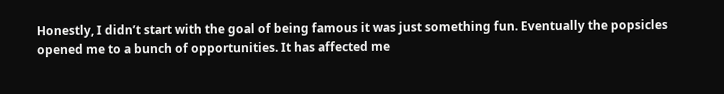Honestly, I didn’t start with the goal of being famous it was just something fun. Eventually the popsicles opened me to a bunch of opportunities. It has affected me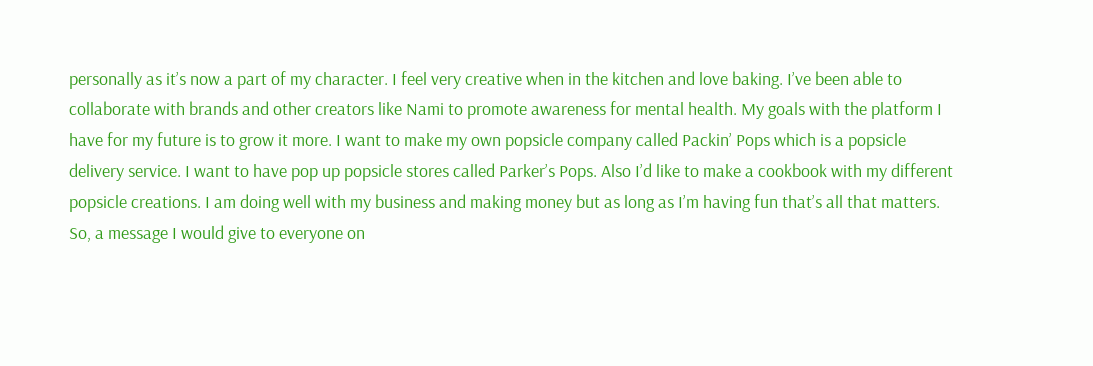personally as it’s now a part of my character. I feel very creative when in the kitchen and love baking. I’ve been able to collaborate with brands and other creators like Nami to promote awareness for mental health. My goals with the platform I have for my future is to grow it more. I want to make my own popsicle company called Packin’ Pops which is a popsicle delivery service. I want to have pop up popsicle stores called Parker’s Pops. Also I’d like to make a cookbook with my different popsicle creations. I am doing well with my business and making money but as long as I’m having fun that’s all that matters. So, a message I would give to everyone on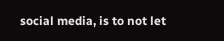social media, is to not let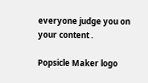everyone judge you on your content .

Popsicle Maker logo